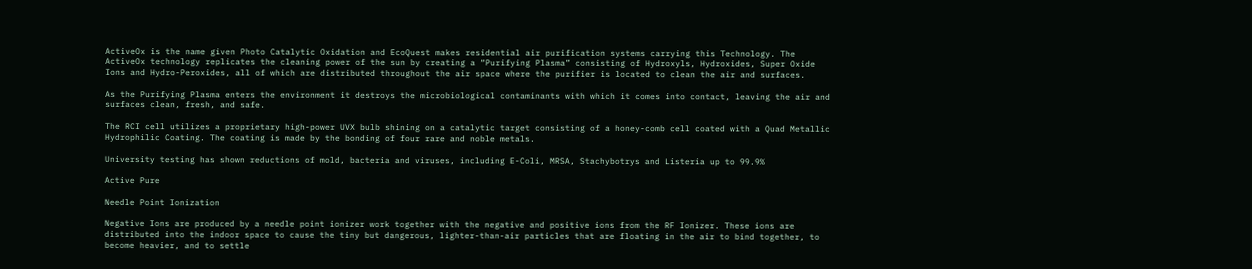ActiveOx is the name given Photo Catalytic Oxidation and EcoQuest makes residential air purification systems carrying this Technology. The ActiveOx technology replicates the cleaning power of the sun by creating a “Purifying Plasma” consisting of Hydroxyls, Hydroxides, Super Oxide Ions and Hydro-Peroxides, all of which are distributed throughout the air space where the purifier is located to clean the air and surfaces.

As the Purifying Plasma enters the environment it destroys the microbiological contaminants with which it comes into contact, leaving the air and surfaces clean, fresh, and safe.

The RCI cell utilizes a proprietary high-power UVX bulb shining on a catalytic target consisting of a honey-comb cell coated with a Quad Metallic Hydrophilic Coating. The coating is made by the bonding of four rare and noble metals.

University testing has shown reductions of mold, bacteria and viruses, including E-Coli, MRSA, Stachybotrys and Listeria up to 99.9%

Active Pure

Needle Point Ionization

Negative Ions are produced by a needle point ionizer work together with the negative and positive ions from the RF Ionizer. These ions are distributed into the indoor space to cause the tiny but dangerous, lighter-than-air particles that are floating in the air to bind together, to become heavier, and to settle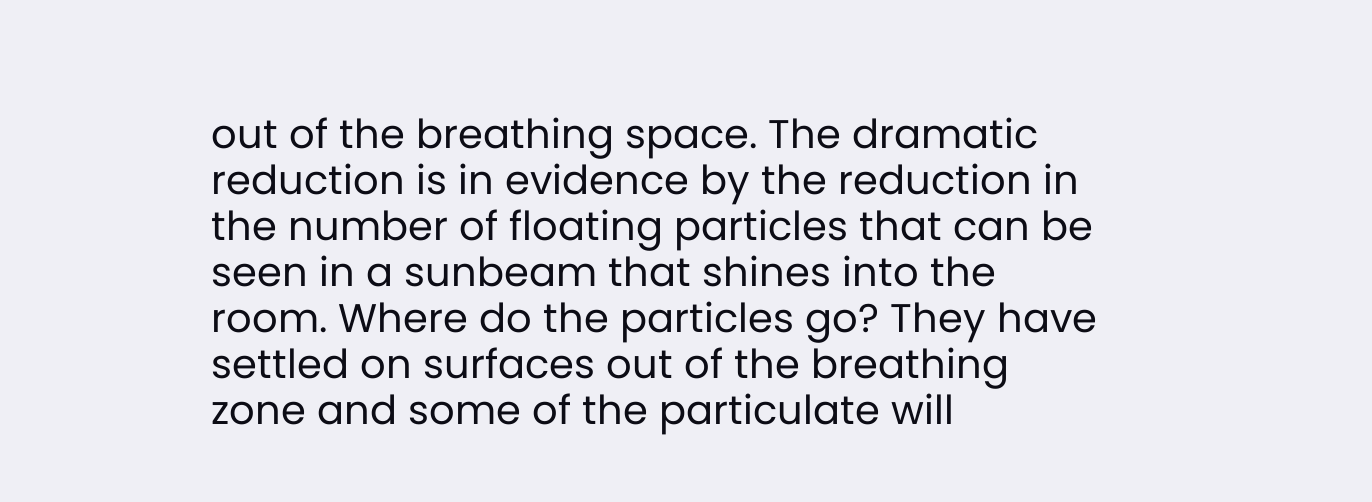out of the breathing space. The dramatic reduction is in evidence by the reduction in the number of floating particles that can be seen in a sunbeam that shines into the room. Where do the particles go? They have settled on surfaces out of the breathing zone and some of the particulate will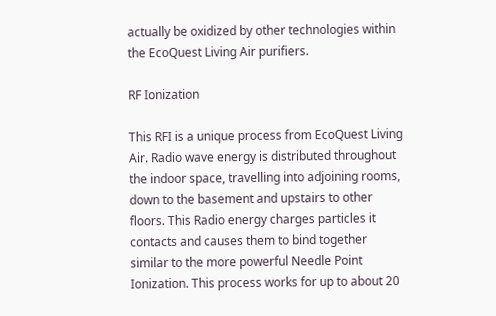actually be oxidized by other technologies within the EcoQuest Living Air purifiers.

RF Ionization

This RFI is a unique process from EcoQuest Living Air. Radio wave energy is distributed throughout the indoor space, travelling into adjoining rooms, down to the basement and upstairs to other floors. This Radio energy charges particles it contacts and causes them to bind together similar to the more powerful Needle Point Ionization. This process works for up to about 20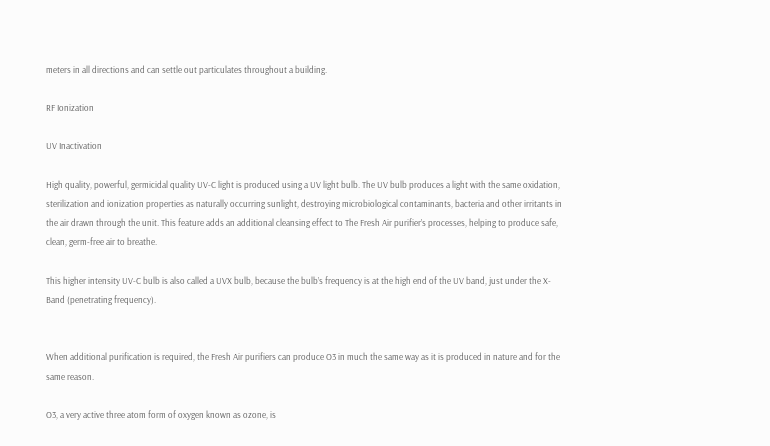meters in all directions and can settle out particulates throughout a building.

RF Ionization

UV Inactivation

High quality, powerful, germicidal quality UV-C light is produced using a UV light bulb. The UV bulb produces a light with the same oxidation, sterilization and ionization properties as naturally occurring sunlight, destroying microbiological contaminants, bacteria and other irritants in the air drawn through the unit. This feature adds an additional cleansing effect to The Fresh Air purifier’s processes, helping to produce safe, clean, germ-free air to breathe.

This higher intensity UV-C bulb is also called a UVX bulb, because the bulb’s frequency is at the high end of the UV band, just under the X-Band (penetrating frequency).


When additional purification is required, the Fresh Air purifiers can produce O3 in much the same way as it is produced in nature and for the same reason.

O3, a very active three atom form of oxygen known as ozone, is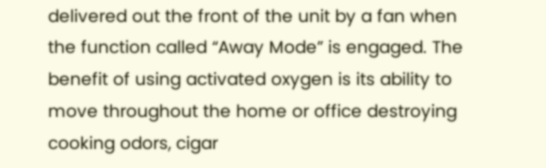delivered out the front of the unit by a fan when the function called “Away Mode” is engaged. The benefit of using activated oxygen is its ability to move throughout the home or office destroying cooking odors, cigar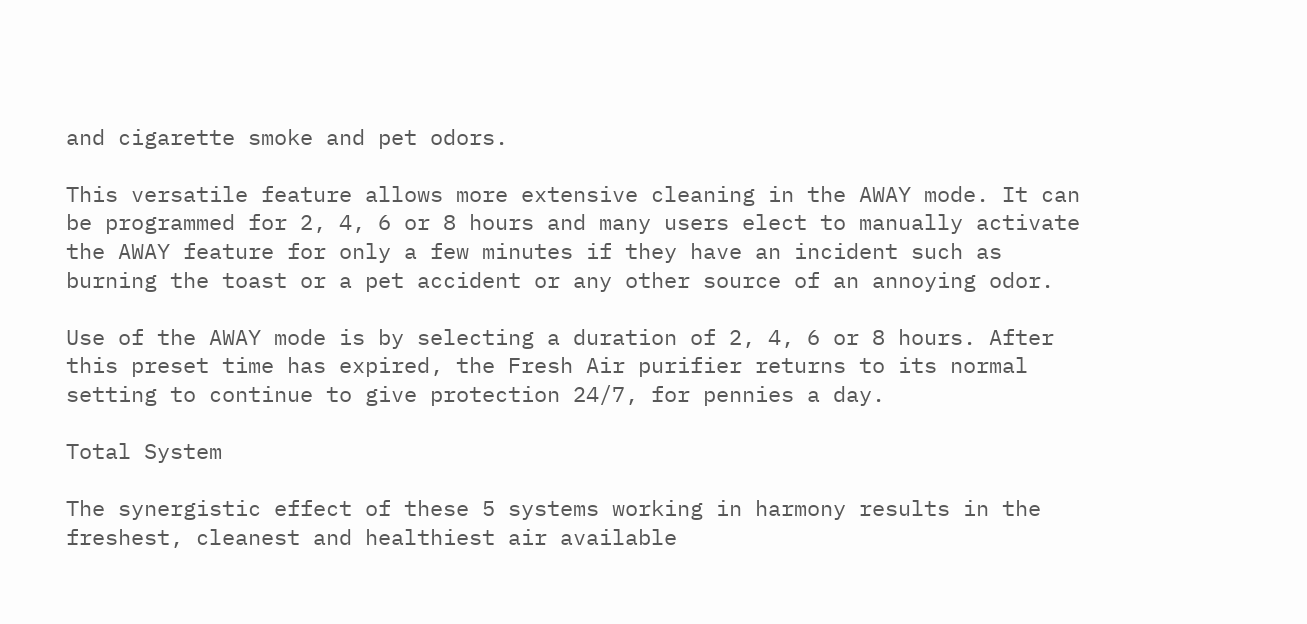and cigarette smoke and pet odors.

This versatile feature allows more extensive cleaning in the AWAY mode. It can be programmed for 2, 4, 6 or 8 hours and many users elect to manually activate the AWAY feature for only a few minutes if they have an incident such as burning the toast or a pet accident or any other source of an annoying odor.

Use of the AWAY mode is by selecting a duration of 2, 4, 6 or 8 hours. After this preset time has expired, the Fresh Air purifier returns to its normal setting to continue to give protection 24/7, for pennies a day.

Total System

The synergistic effect of these 5 systems working in harmony results in the freshest, cleanest and healthiest air available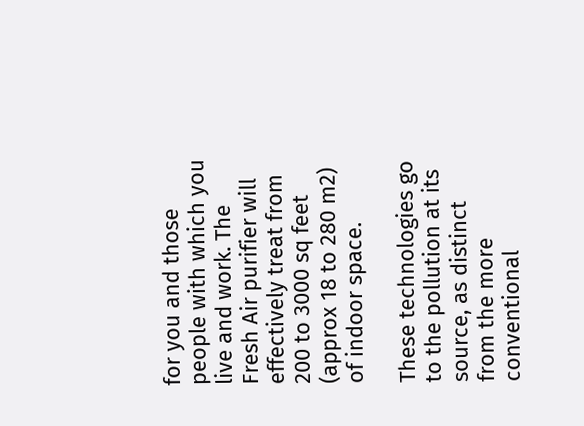for you and those people with which you live and work. The Fresh Air purifier will effectively treat from 200 to 3000 sq feet (approx 18 to 280 m2) of indoor space.

These technologies go to the pollution at its source, as distinct from the more conventional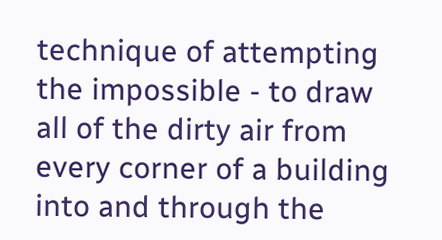technique of attempting the impossible - to draw all of the dirty air from every corner of a building into and through the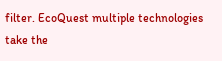filter. EcoQuest multiple technologies take the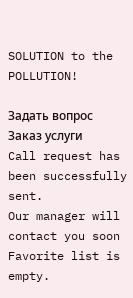SOLUTION to the POLLUTION!

Задать вопрос
Заказ услуги
Call request has been successfully sent.
Our manager will contact you soon
Favorite list is empty.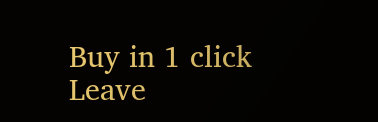Buy in 1 click
Leave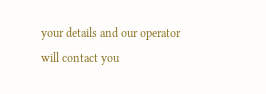your details and our operator
will contact you